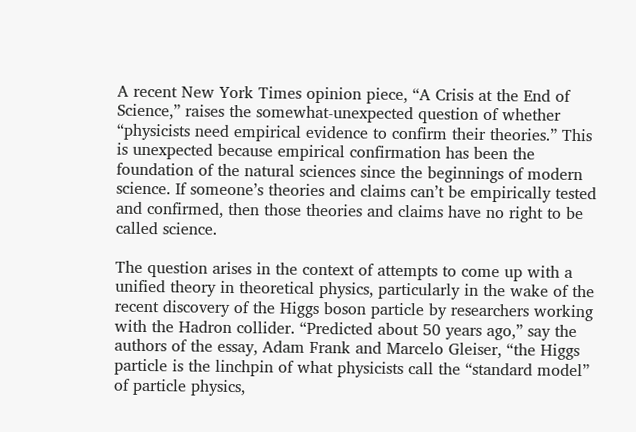A recent New York Times opinion piece, “A Crisis at the End of Science,” raises the somewhat-unexpected question of whether “physicists need empirical evidence to confirm their theories.” This is unexpected because empirical confirmation has been the foundation of the natural sciences since the beginnings of modern science. If someone’s theories and claims can’t be empirically tested and confirmed, then those theories and claims have no right to be called science.

The question arises in the context of attempts to come up with a unified theory in theoretical physics, particularly in the wake of the recent discovery of the Higgs boson particle by researchers working with the Hadron collider. “Predicted about 50 years ago,” say the authors of the essay, Adam Frank and Marcelo Gleiser, “the Higgs particle is the linchpin of what physicists call the “standard model” of particle physics,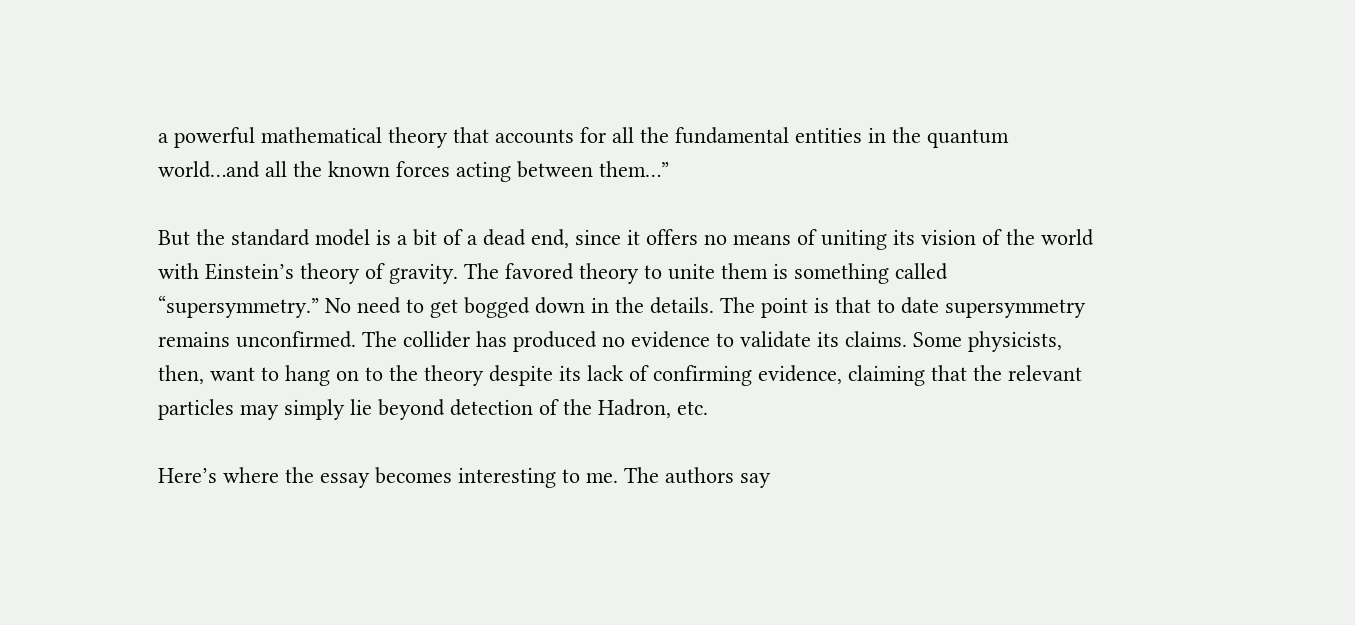a powerful mathematical theory that accounts for all the fundamental entities in the quantum world…and all the known forces acting between them…”

But the standard model is a bit of a dead end, since it offers no means of uniting its vision of the world with Einstein’s theory of gravity. The favored theory to unite them is something called “supersymmetry.” No need to get bogged down in the details. The point is that to date supersymmetry remains unconfirmed. The collider has produced no evidence to validate its claims. Some physicists, then, want to hang on to the theory despite its lack of confirming evidence, claiming that the relevant particles may simply lie beyond detection of the Hadron, etc.

Here’s where the essay becomes interesting to me. The authors say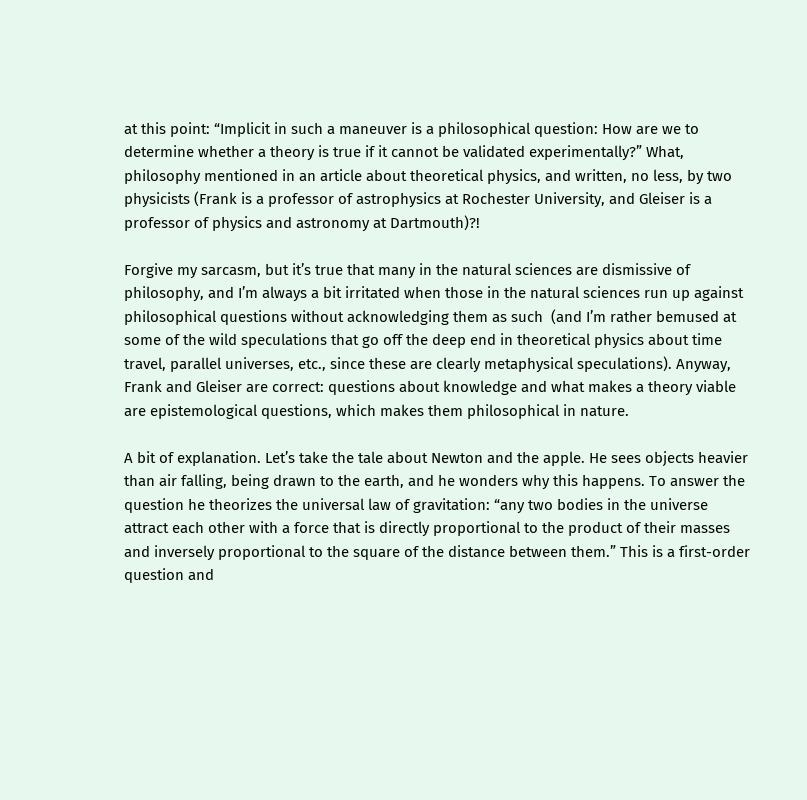at this point: “Implicit in such a maneuver is a philosophical question: How are we to determine whether a theory is true if it cannot be validated experimentally?” What, philosophy mentioned in an article about theoretical physics, and written, no less, by two physicists (Frank is a professor of astrophysics at Rochester University, and Gleiser is a professor of physics and astronomy at Dartmouth)?!

Forgive my sarcasm, but it’s true that many in the natural sciences are dismissive of philosophy, and I’m always a bit irritated when those in the natural sciences run up against philosophical questions without acknowledging them as such  (and I’m rather bemused at some of the wild speculations that go off the deep end in theoretical physics about time travel, parallel universes, etc., since these are clearly metaphysical speculations). Anyway, Frank and Gleiser are correct: questions about knowledge and what makes a theory viable are epistemological questions, which makes them philosophical in nature.

A bit of explanation. Let’s take the tale about Newton and the apple. He sees objects heavier than air falling, being drawn to the earth, and he wonders why this happens. To answer the question he theorizes the universal law of gravitation: “any two bodies in the universe attract each other with a force that is directly proportional to the product of their masses and inversely proportional to the square of the distance between them.” This is a first-order question and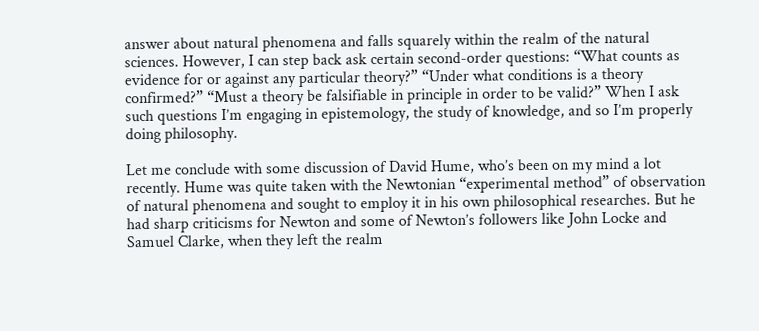answer about natural phenomena and falls squarely within the realm of the natural sciences. However, I can step back ask certain second-order questions: “What counts as evidence for or against any particular theory?” “Under what conditions is a theory confirmed?” “Must a theory be falsifiable in principle in order to be valid?” When I ask such questions I’m engaging in epistemology, the study of knowledge, and so I’m properly doing philosophy.

Let me conclude with some discussion of David Hume, who’s been on my mind a lot recently. Hume was quite taken with the Newtonian “experimental method” of observation of natural phenomena and sought to employ it in his own philosophical researches. But he had sharp criticisms for Newton and some of Newton’s followers like John Locke and Samuel Clarke, when they left the realm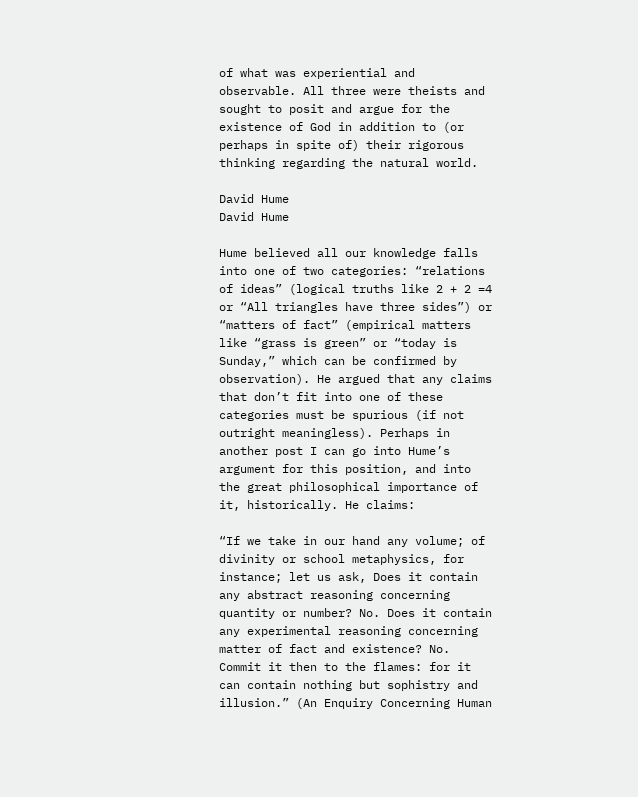of what was experiential and observable. All three were theists and sought to posit and argue for the existence of God in addition to (or perhaps in spite of) their rigorous thinking regarding the natural world.

David Hume
David Hume

Hume believed all our knowledge falls into one of two categories: “relations of ideas” (logical truths like 2 + 2 =4 or “All triangles have three sides”) or “matters of fact” (empirical matters like “grass is green” or “today is Sunday,” which can be confirmed by observation). He argued that any claims that don’t fit into one of these categories must be spurious (if not outright meaningless). Perhaps in another post I can go into Hume’s argument for this position, and into the great philosophical importance of it, historically. He claims:

“If we take in our hand any volume; of divinity or school metaphysics, for instance; let us ask, Does it contain any abstract reasoning concerning quantity or number? No. Does it contain any experimental reasoning concerning matter of fact and existence? No. Commit it then to the flames: for it can contain nothing but sophistry and illusion.” (An Enquiry Concerning Human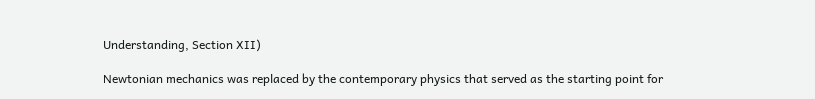Understanding, Section XII)

Newtonian mechanics was replaced by the contemporary physics that served as the starting point for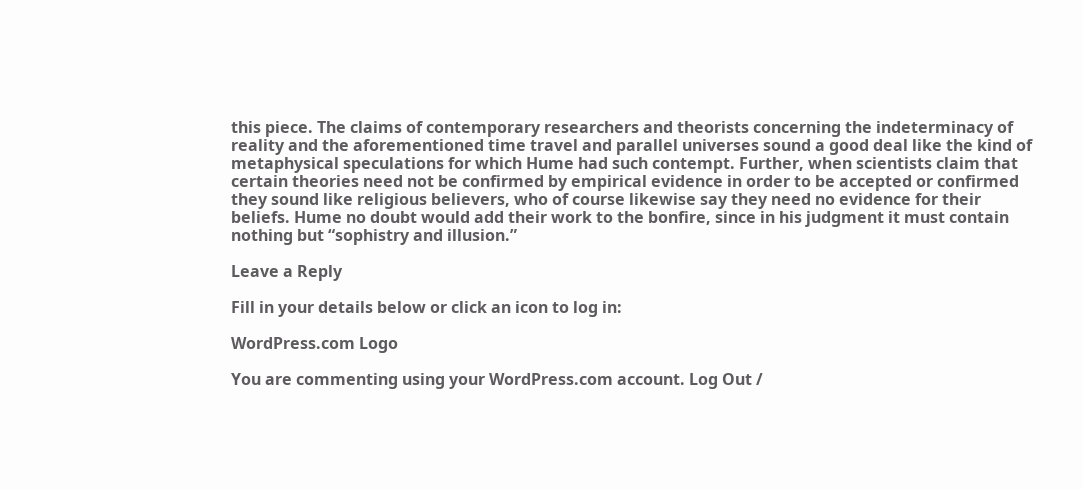this piece. The claims of contemporary researchers and theorists concerning the indeterminacy of reality and the aforementioned time travel and parallel universes sound a good deal like the kind of metaphysical speculations for which Hume had such contempt. Further, when scientists claim that certain theories need not be confirmed by empirical evidence in order to be accepted or confirmed they sound like religious believers, who of course likewise say they need no evidence for their beliefs. Hume no doubt would add their work to the bonfire, since in his judgment it must contain nothing but “sophistry and illusion.”

Leave a Reply

Fill in your details below or click an icon to log in:

WordPress.com Logo

You are commenting using your WordPress.com account. Log Out /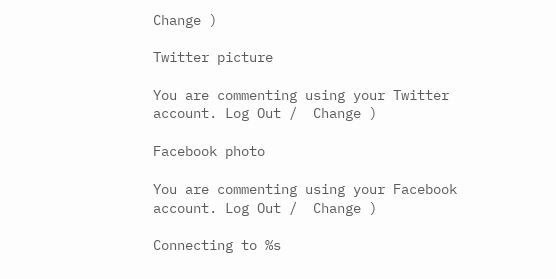Change )

Twitter picture

You are commenting using your Twitter account. Log Out /  Change )

Facebook photo

You are commenting using your Facebook account. Log Out /  Change )

Connecting to %s